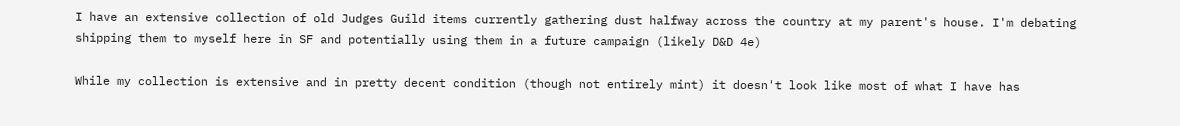I have an extensive collection of old Judges Guild items currently gathering dust halfway across the country at my parent's house. I'm debating shipping them to myself here in SF and potentially using them in a future campaign (likely D&D 4e)

While my collection is extensive and in pretty decent condition (though not entirely mint) it doesn't look like most of what I have has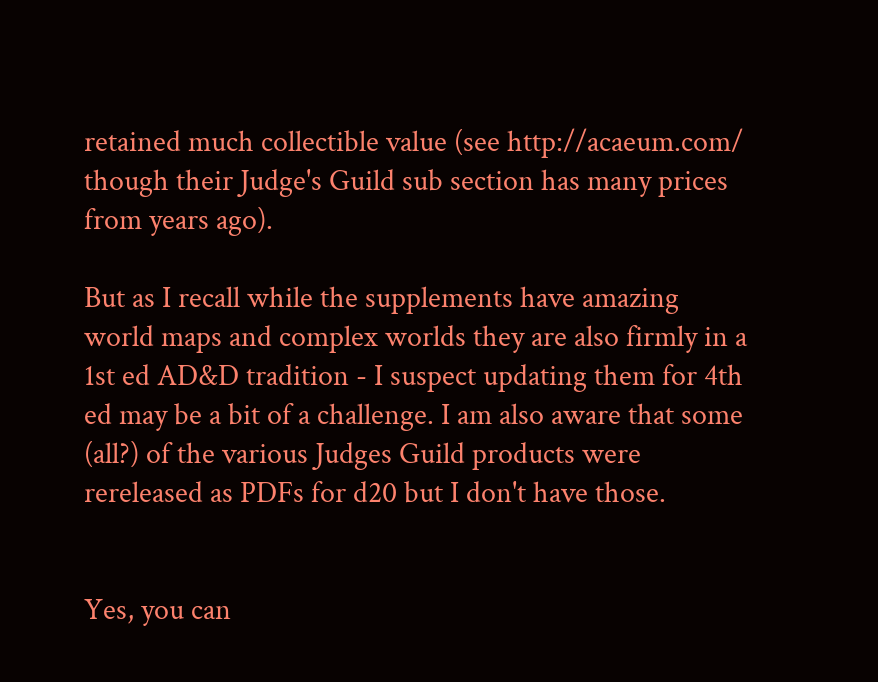retained much collectible value (see http://acaeum.com/ though their Judge's Guild sub section has many prices from years ago).

But as I recall while the supplements have amazing world maps and complex worlds they are also firmly in a 1st ed AD&D tradition - I suspect updating them for 4th ed may be a bit of a challenge. I am also aware that some (all?) of the various Judges Guild products were rereleased as PDFs for d20 but I don't have those.


Yes, you can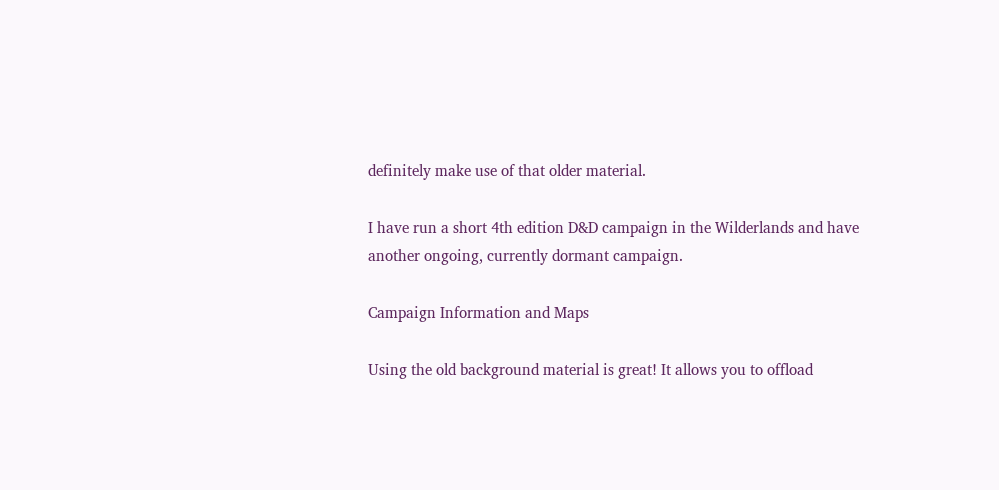definitely make use of that older material.

I have run a short 4th edition D&D campaign in the Wilderlands and have another ongoing, currently dormant campaign.

Campaign Information and Maps

Using the old background material is great! It allows you to offload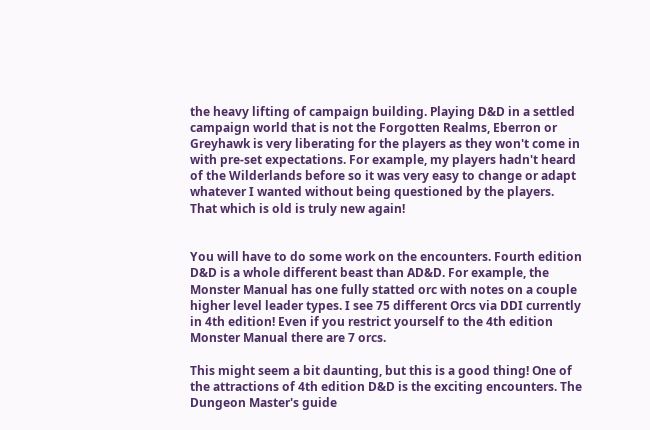the heavy lifting of campaign building. Playing D&D in a settled campaign world that is not the Forgotten Realms, Eberron or Greyhawk is very liberating for the players as they won't come in with pre-set expectations. For example, my players hadn't heard of the Wilderlands before so it was very easy to change or adapt whatever I wanted without being questioned by the players. That which is old is truly new again!


You will have to do some work on the encounters. Fourth edition D&D is a whole different beast than AD&D. For example, the Monster Manual has one fully statted orc with notes on a couple higher level leader types. I see 75 different Orcs via DDI currently in 4th edition! Even if you restrict yourself to the 4th edition Monster Manual there are 7 orcs.

This might seem a bit daunting, but this is a good thing! One of the attractions of 4th edition D&D is the exciting encounters. The Dungeon Master's guide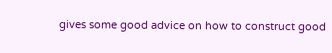gives some good advice on how to construct good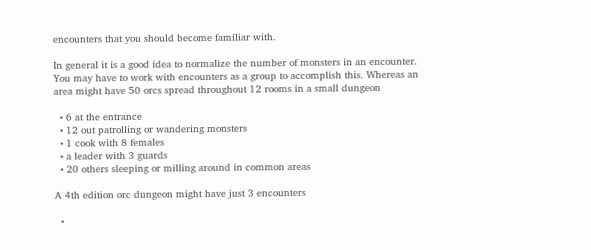encounters that you should become familiar with.

In general it is a good idea to normalize the number of monsters in an encounter. You may have to work with encounters as a group to accomplish this. Whereas an area might have 50 orcs spread throughout 12 rooms in a small dungeon

  • 6 at the entrance
  • 12 out patrolling or wandering monsters
  • 1 cook with 8 females
  • a leader with 3 guards
  • 20 others sleeping or milling around in common areas

A 4th edition orc dungeon might have just 3 encounters

  •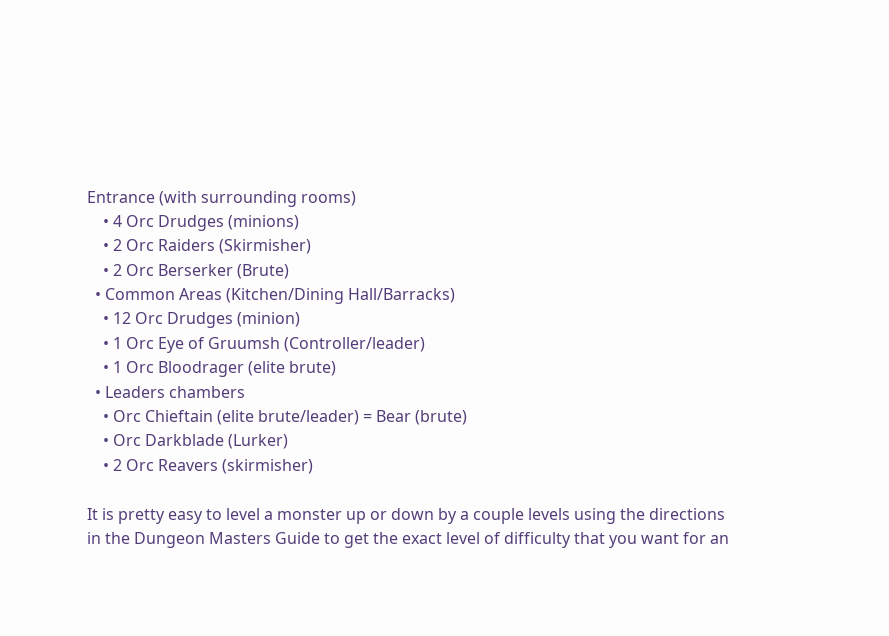Entrance (with surrounding rooms)
    • 4 Orc Drudges (minions)
    • 2 Orc Raiders (Skirmisher)
    • 2 Orc Berserker (Brute)
  • Common Areas (Kitchen/Dining Hall/Barracks)
    • 12 Orc Drudges (minion)
    • 1 Orc Eye of Gruumsh (Controller/leader)
    • 1 Orc Bloodrager (elite brute)
  • Leaders chambers
    • Orc Chieftain (elite brute/leader) = Bear (brute)
    • Orc Darkblade (Lurker)
    • 2 Orc Reavers (skirmisher)

It is pretty easy to level a monster up or down by a couple levels using the directions in the Dungeon Masters Guide to get the exact level of difficulty that you want for an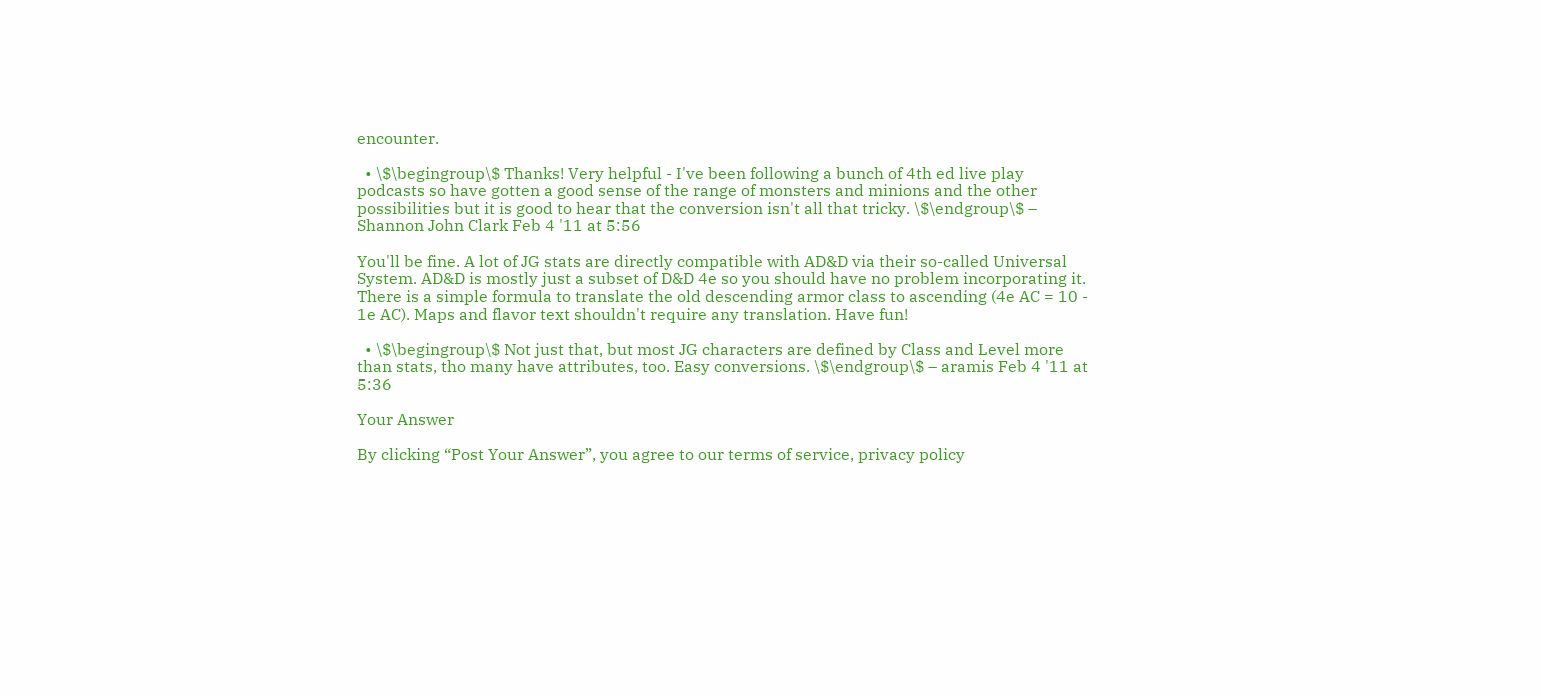encounter.

  • \$\begingroup\$ Thanks! Very helpful - I've been following a bunch of 4th ed live play podcasts so have gotten a good sense of the range of monsters and minions and the other possibilities but it is good to hear that the conversion isn't all that tricky. \$\endgroup\$ – Shannon John Clark Feb 4 '11 at 5:56

You'll be fine. A lot of JG stats are directly compatible with AD&D via their so-called Universal System. AD&D is mostly just a subset of D&D 4e so you should have no problem incorporating it. There is a simple formula to translate the old descending armor class to ascending (4e AC = 10 - 1e AC). Maps and flavor text shouldn't require any translation. Have fun!

  • \$\begingroup\$ Not just that, but most JG characters are defined by Class and Level more than stats, tho many have attributes, too. Easy conversions. \$\endgroup\$ – aramis Feb 4 '11 at 5:36

Your Answer

By clicking “Post Your Answer”, you agree to our terms of service, privacy policy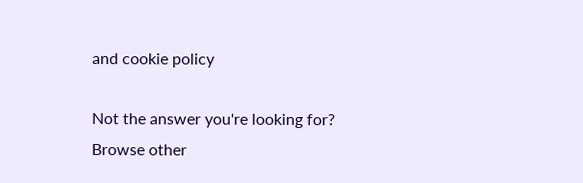and cookie policy

Not the answer you're looking for? Browse other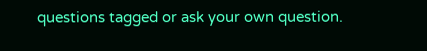questions tagged or ask your own question.